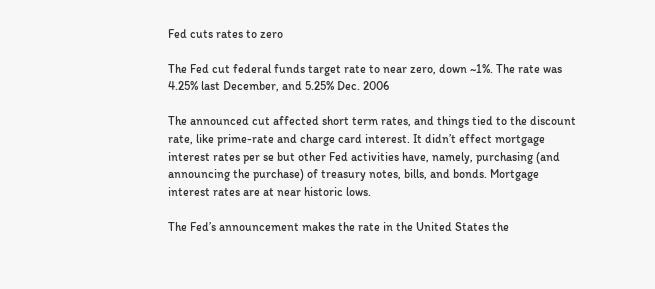Fed cuts rates to zero

The Fed cut federal funds target rate to near zero, down ~1%. The rate was 4.25% last December, and 5.25% Dec. 2006

The announced cut affected short term rates, and things tied to the discount rate, like prime-rate and charge card interest. It didn’t effect mortgage interest rates per se but other Fed activities have, namely, purchasing (and announcing the purchase) of treasury notes, bills, and bonds. Mortgage interest rates are at near historic lows.

The Fed’s announcement makes the rate in the United States the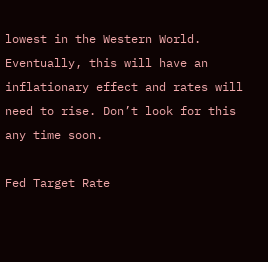lowest in the Western World. Eventually, this will have an inflationary effect and rates will need to rise. Don’t look for this any time soon.

Fed Target Rate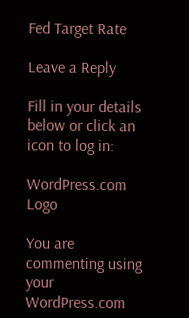Fed Target Rate

Leave a Reply

Fill in your details below or click an icon to log in:

WordPress.com Logo

You are commenting using your WordPress.com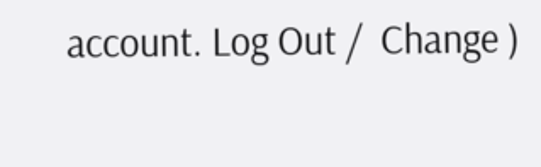account. Log Out /  Change )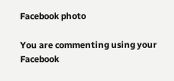Facebook photo

You are commenting using your Facebook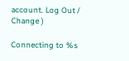account. Log Out /  Change )

Connecting to %s